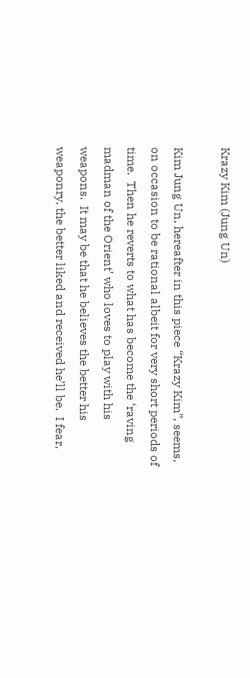Krazy Kim (Jung Un)

Kim Jung Un, hereafter in this piece “Krazy Kim”, seems, on occasion to be rational albeit for very short periods of time.  Then he reverts to what has become the ‘raving madman of the Orient’ who loves to play with his weapons.  It may be that he believes the better his weaponry, the better liked and received he’ll be.  I fear,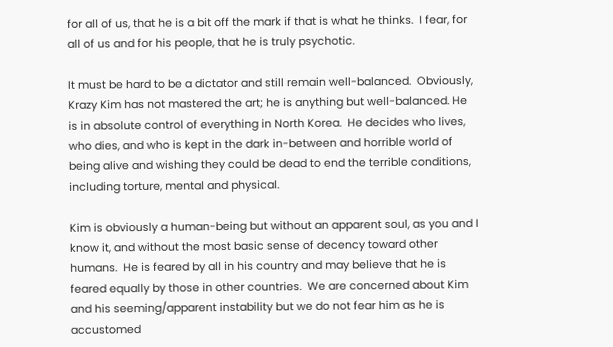for all of us, that he is a bit off the mark if that is what he thinks.  I fear, for all of us and for his people, that he is truly psychotic.

It must be hard to be a dictator and still remain well-balanced.  Obviously, Krazy Kim has not mastered the art; he is anything but well-balanced. He is in absolute control of everything in North Korea.  He decides who lives, who dies, and who is kept in the dark in-between and horrible world of being alive and wishing they could be dead to end the terrible conditions, including torture, mental and physical.

Kim is obviously a human-being but without an apparent soul, as you and I know it, and without the most basic sense of decency toward other humans.  He is feared by all in his country and may believe that he is feared equally by those in other countries.  We are concerned about Kim and his seeming/apparent instability but we do not fear him as he is accustomed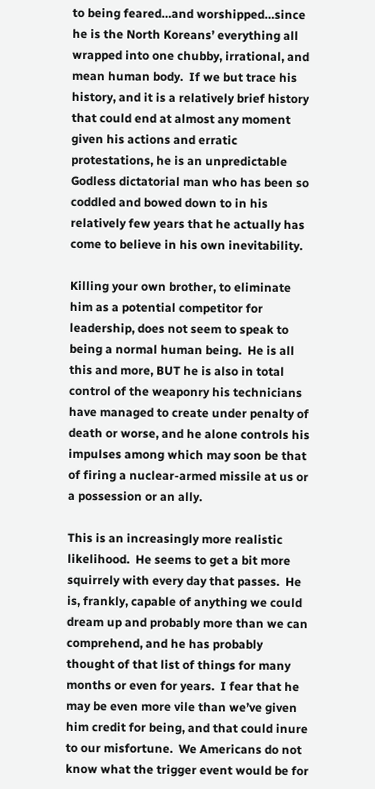to being feared…and worshipped…since he is the North Koreans’ everything all wrapped into one chubby, irrational, and mean human body.  If we but trace his history, and it is a relatively brief history that could end at almost any moment given his actions and erratic protestations, he is an unpredictable Godless dictatorial man who has been so coddled and bowed down to in his relatively few years that he actually has come to believe in his own inevitability.

Killing your own brother, to eliminate him as a potential competitor for leadership, does not seem to speak to being a normal human being.  He is all this and more, BUT he is also in total control of the weaponry his technicians have managed to create under penalty of death or worse, and he alone controls his impulses among which may soon be that of firing a nuclear-armed missile at us or a possession or an ally.

This is an increasingly more realistic likelihood.  He seems to get a bit more squirrely with every day that passes.  He is, frankly, capable of anything we could dream up and probably more than we can comprehend, and he has probably thought of that list of things for many months or even for years.  I fear that he may be even more vile than we’ve given him credit for being, and that could inure to our misfortune.  We Americans do not know what the trigger event would be for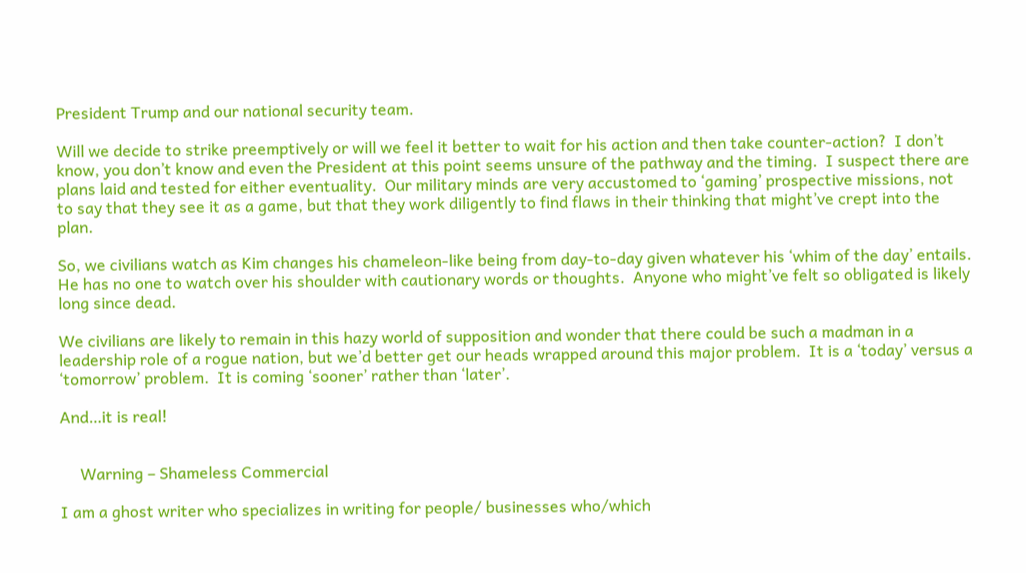President Trump and our national security team.

Will we decide to strike preemptively or will we feel it better to wait for his action and then take counter-action?  I don’t know, you don’t know and even the President at this point seems unsure of the pathway and the timing.  I suspect there are plans laid and tested for either eventuality.  Our military minds are very accustomed to ‘gaming’ prospective missions, not to say that they see it as a game, but that they work diligently to find flaws in their thinking that might’ve crept into the plan.

So, we civilians watch as Kim changes his chameleon-like being from day-to-day given whatever his ‘whim of the day’ entails.  He has no one to watch over his shoulder with cautionary words or thoughts.  Anyone who might’ve felt so obligated is likely long since dead.

We civilians are likely to remain in this hazy world of supposition and wonder that there could be such a madman in a leadership role of a rogue nation, but we’d better get our heads wrapped around this major problem.  It is a ‘today’ versus a ‘tomorrow’ problem.  It is coming ‘sooner’ rather than ‘later’.

And…it is real!


     Warning – Shameless Commercial

I am a ghost writer who specializes in writing for people/ businesses who/which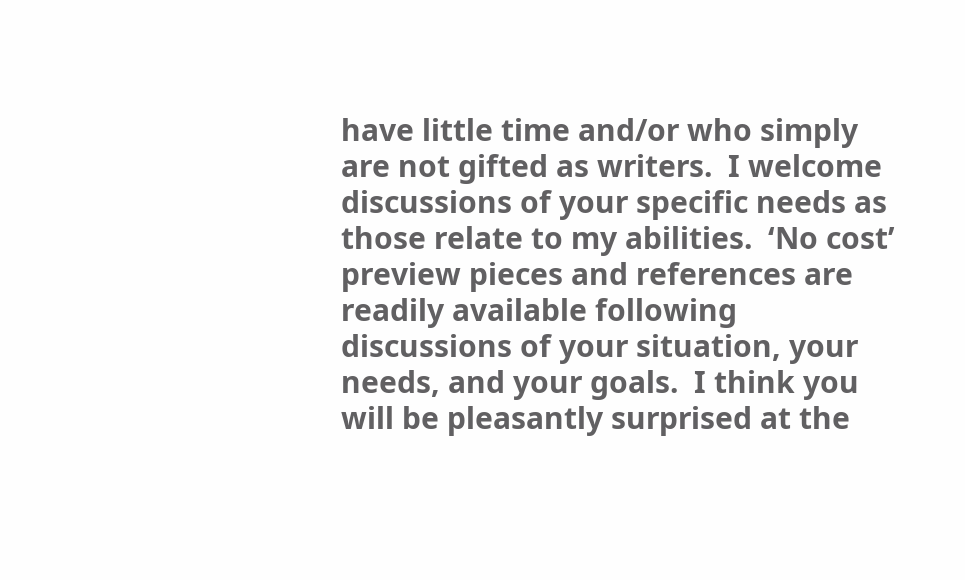have little time and/or who simply are not gifted as writers.  I welcome discussions of your specific needs as those relate to my abilities.  ‘No cost’ preview pieces and references are readily available following discussions of your situation, your needs, and your goals.  I think you will be pleasantly surprised at the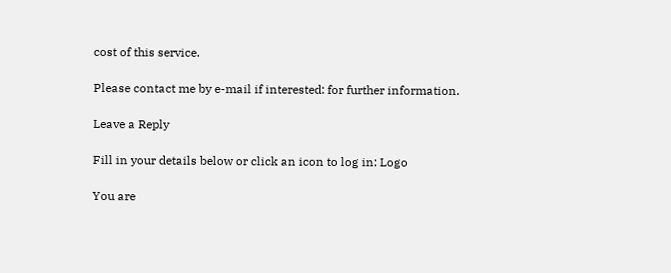cost of this service.

Please contact me by e-mail if interested: for further information.

Leave a Reply

Fill in your details below or click an icon to log in: Logo

You are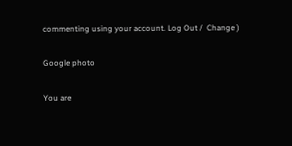commenting using your account. Log Out /  Change )

Google photo

You are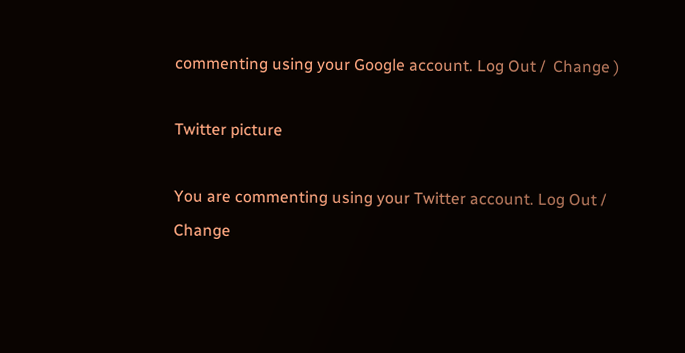commenting using your Google account. Log Out /  Change )

Twitter picture

You are commenting using your Twitter account. Log Out /  Change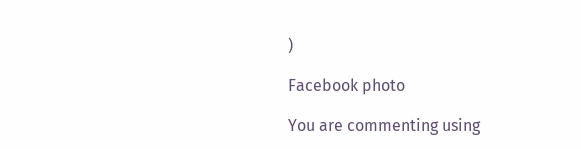)

Facebook photo

You are commenting using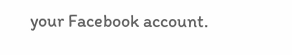your Facebook account.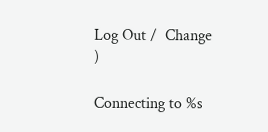Log Out /  Change )

Connecting to %s